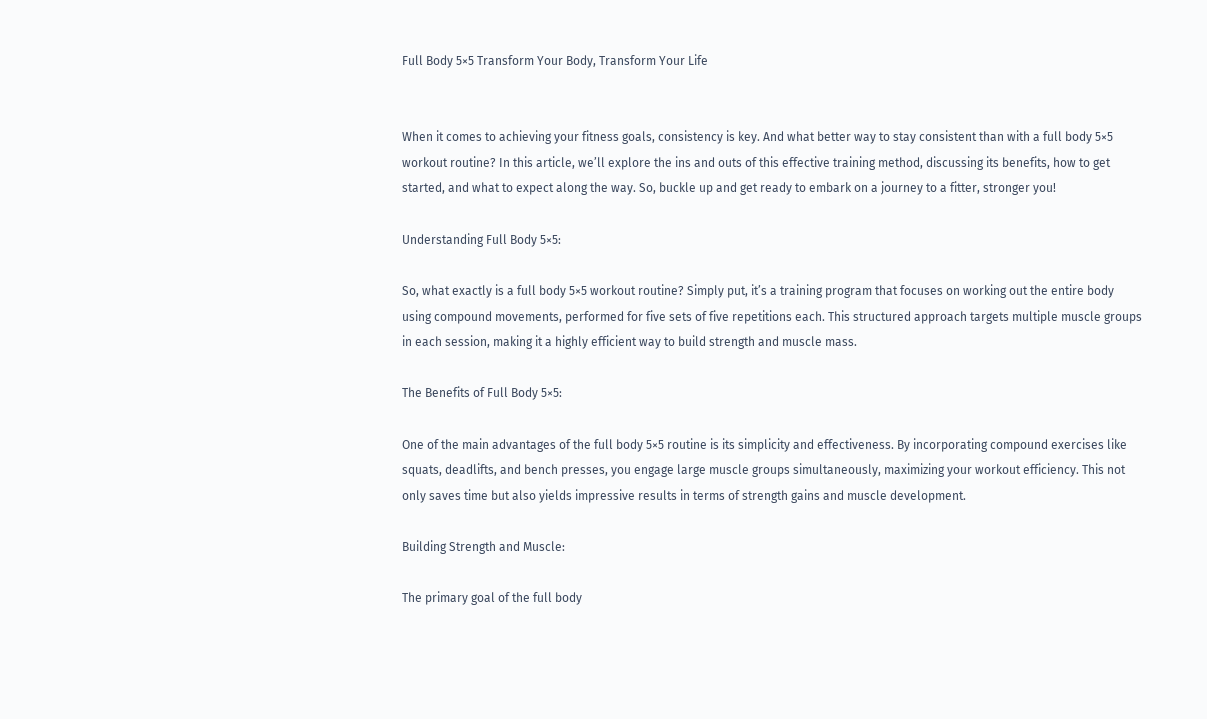Full Body 5×5 Transform Your Body, Transform Your Life


When it comes to achieving your fitness goals, consistency is key. And what better way to stay consistent than with a full body 5×5 workout routine? In this article, we’ll explore the ins and outs of this effective training method, discussing its benefits, how to get started, and what to expect along the way. So, buckle up and get ready to embark on a journey to a fitter, stronger you!

Understanding Full Body 5×5:

So, what exactly is a full body 5×5 workout routine? Simply put, it’s a training program that focuses on working out the entire body using compound movements, performed for five sets of five repetitions each. This structured approach targets multiple muscle groups in each session, making it a highly efficient way to build strength and muscle mass.

The Benefits of Full Body 5×5:

One of the main advantages of the full body 5×5 routine is its simplicity and effectiveness. By incorporating compound exercises like squats, deadlifts, and bench presses, you engage large muscle groups simultaneously, maximizing your workout efficiency. This not only saves time but also yields impressive results in terms of strength gains and muscle development.

Building Strength and Muscle:

The primary goal of the full body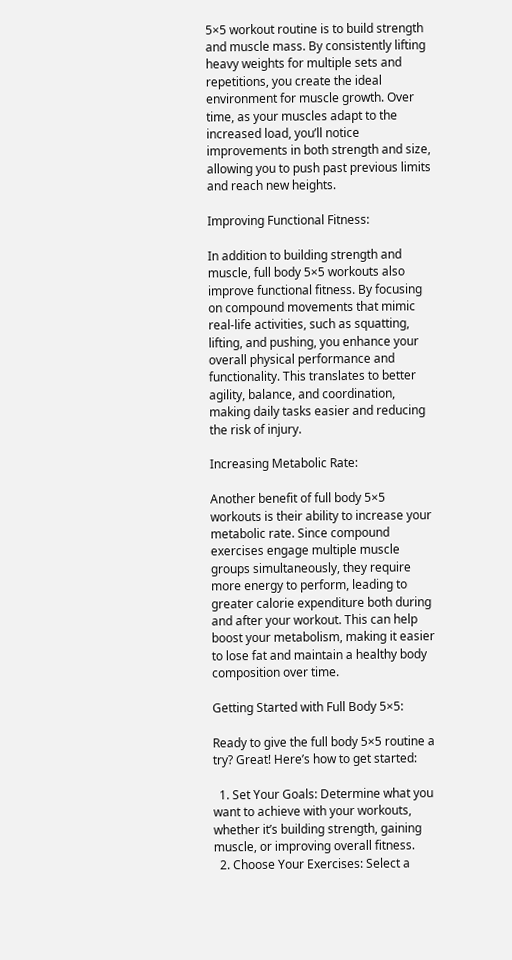5×5 workout routine is to build strength and muscle mass. By consistently lifting heavy weights for multiple sets and repetitions, you create the ideal environment for muscle growth. Over time, as your muscles adapt to the increased load, you’ll notice improvements in both strength and size, allowing you to push past previous limits and reach new heights.

Improving Functional Fitness:

In addition to building strength and muscle, full body 5×5 workouts also improve functional fitness. By focusing on compound movements that mimic real-life activities, such as squatting, lifting, and pushing, you enhance your overall physical performance and functionality. This translates to better agility, balance, and coordination, making daily tasks easier and reducing the risk of injury.

Increasing Metabolic Rate:

Another benefit of full body 5×5 workouts is their ability to increase your metabolic rate. Since compound exercises engage multiple muscle groups simultaneously, they require more energy to perform, leading to greater calorie expenditure both during and after your workout. This can help boost your metabolism, making it easier to lose fat and maintain a healthy body composition over time.

Getting Started with Full Body 5×5:

Ready to give the full body 5×5 routine a try? Great! Here’s how to get started:

  1. Set Your Goals: Determine what you want to achieve with your workouts, whether it’s building strength, gaining muscle, or improving overall fitness.
  2. Choose Your Exercises: Select a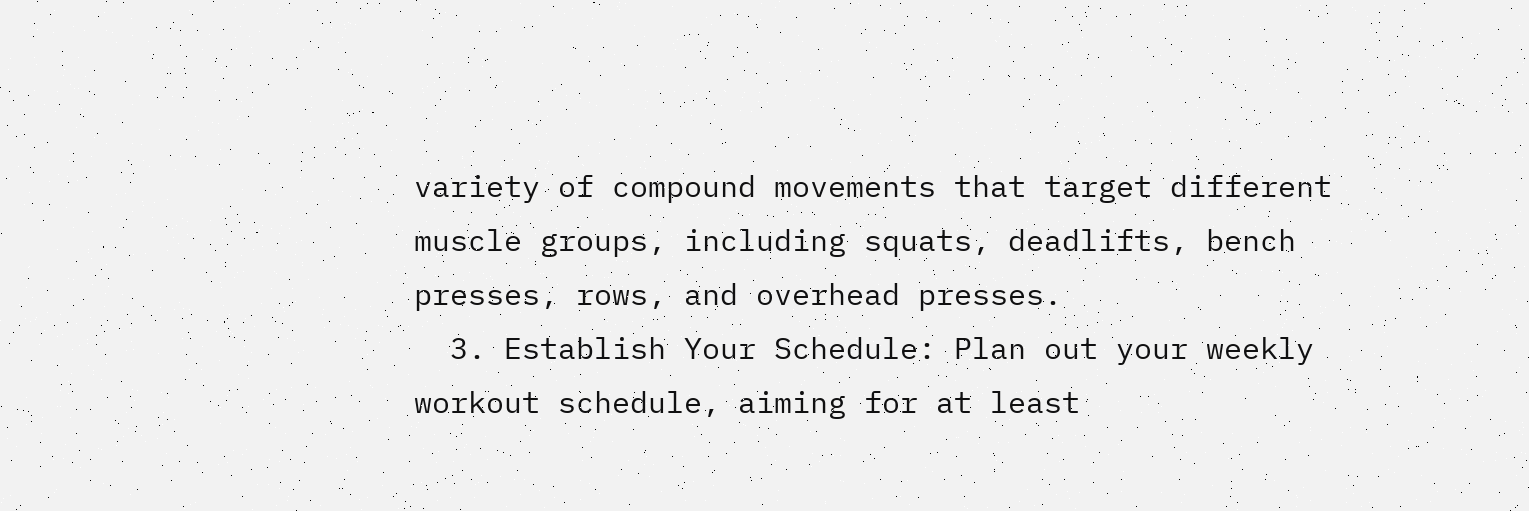variety of compound movements that target different muscle groups, including squats, deadlifts, bench presses, rows, and overhead presses.
  3. Establish Your Schedule: Plan out your weekly workout schedule, aiming for at least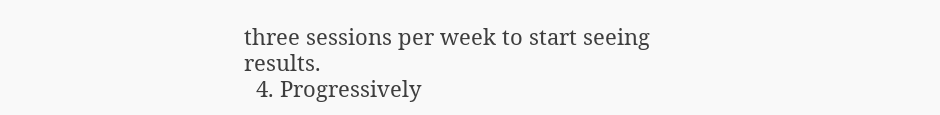three sessions per week to start seeing results.
  4. Progressively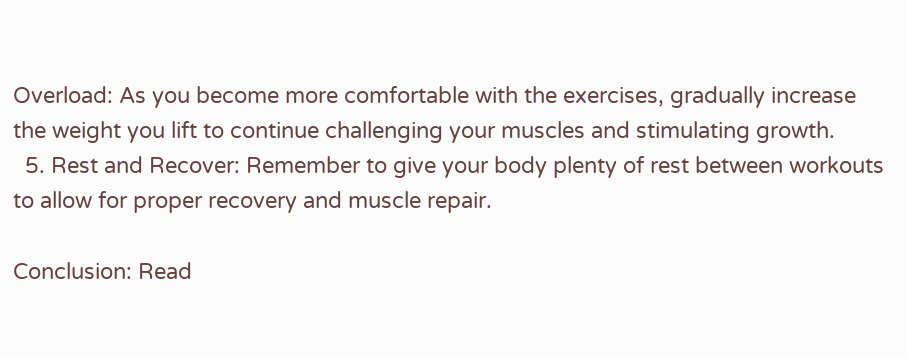Overload: As you become more comfortable with the exercises, gradually increase the weight you lift to continue challenging your muscles and stimulating growth.
  5. Rest and Recover: Remember to give your body plenty of rest between workouts to allow for proper recovery and muscle repair.

Conclusion: Read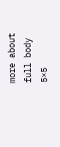more about full body 5×5